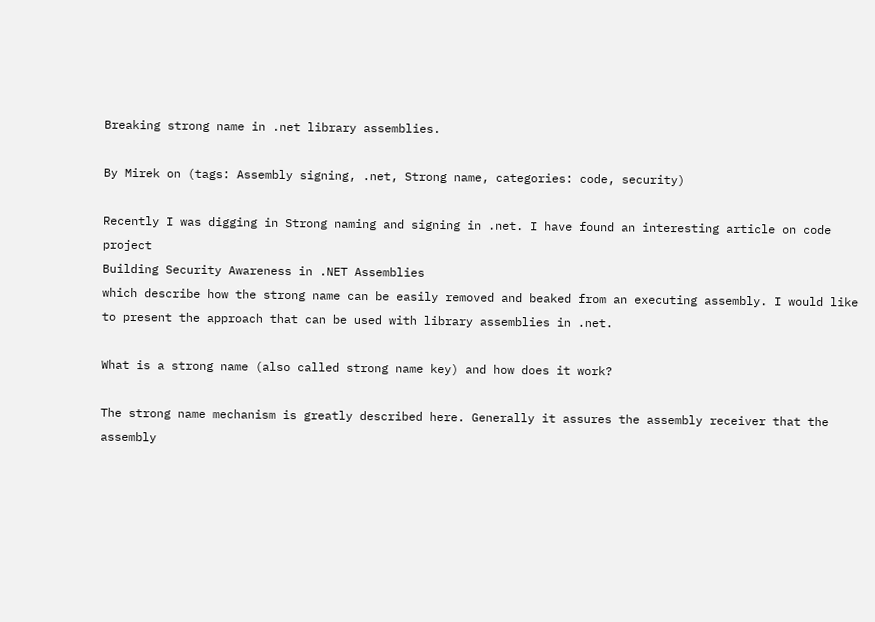Breaking strong name in .net library assemblies.

By Mirek on (tags: Assembly signing, .net, Strong name, categories: code, security)

Recently I was digging in Strong naming and signing in .net. I have found an interesting article on code project
Building Security Awareness in .NET Assemblies
which describe how the strong name can be easily removed and beaked from an executing assembly. I would like to present the approach that can be used with library assemblies in .net.

What is a strong name (also called strong name key) and how does it work?

The strong name mechanism is greatly described here. Generally it assures the assembly receiver that the assembly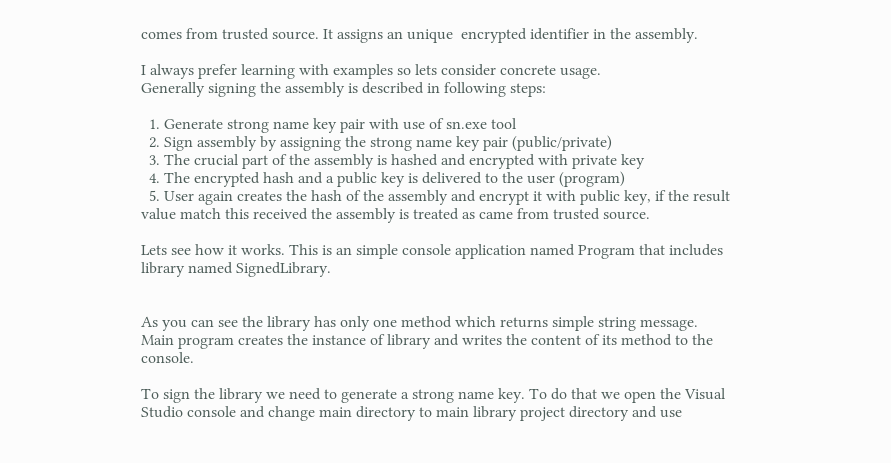comes from trusted source. It assigns an unique  encrypted identifier in the assembly.

I always prefer learning with examples so lets consider concrete usage.
Generally signing the assembly is described in following steps:

  1. Generate strong name key pair with use of sn.exe tool
  2. Sign assembly by assigning the strong name key pair (public/private)
  3. The crucial part of the assembly is hashed and encrypted with private key
  4. The encrypted hash and a public key is delivered to the user (program)
  5. User again creates the hash of the assembly and encrypt it with public key, if the result value match this received the assembly is treated as came from trusted source.

Lets see how it works. This is an simple console application named Program that includes library named SignedLibrary.


As you can see the library has only one method which returns simple string message. Main program creates the instance of library and writes the content of its method to the console.

To sign the library we need to generate a strong name key. To do that we open the Visual Studio console and change main directory to main library project directory and use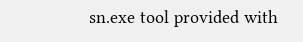sn.exe tool provided with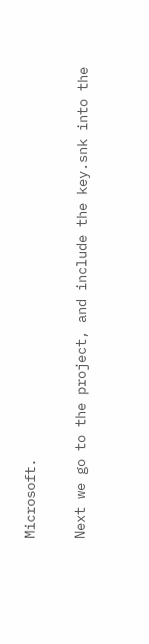Microsoft.

Next we go to the project, and include the key.snk into the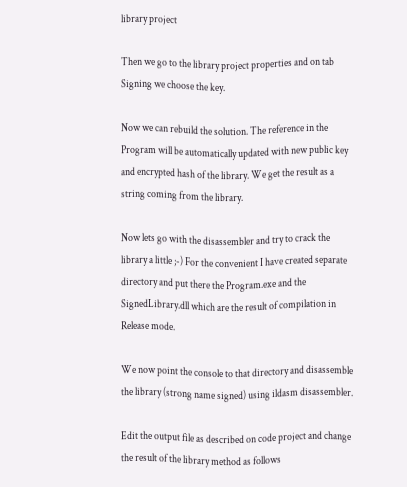library project

Then we go to the library project properties and on tab Signing we choose the key.

Now we can rebuild the solution. The reference in the Program will be automatically updated with new public key and encrypted hash of the library. We get the result as a string coming from the library.

Now lets go with the disassembler and try to crack the library a little ;-) For the convenient I have created separate directory and put there the Program.exe and the SignedLibrary.dll which are the result of compilation in Release mode.

We now point the console to that directory and disassemble the library (strong name signed) using ildasm disassembler.

Edit the output file as described on code project and change the result of the library method as follows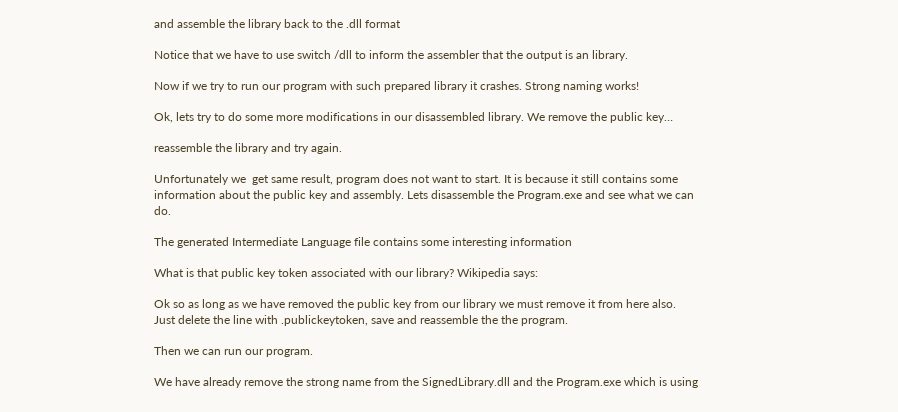and assemble the library back to the .dll format

Notice that we have to use switch /dll to inform the assembler that the output is an library.

Now if we try to run our program with such prepared library it crashes. Strong naming works!

Ok, lets try to do some more modifications in our disassembled library. We remove the public key…

reassemble the library and try again.

Unfortunately we  get same result, program does not want to start. It is because it still contains some information about the public key and assembly. Lets disassemble the Program.exe and see what we can do.

The generated Intermediate Language file contains some interesting information

What is that public key token associated with our library? Wikipedia says:

Ok so as long as we have removed the public key from our library we must remove it from here also. Just delete the line with .publickeytoken, save and reassemble the the program.

Then we can run our program.

We have already remove the strong name from the SignedLibrary.dll and the Program.exe which is using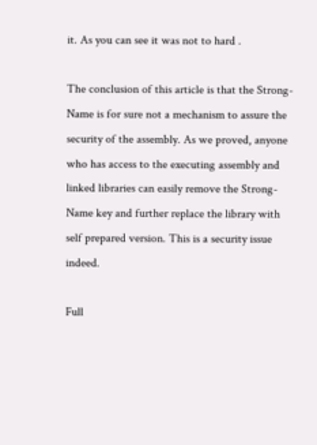it. As you can see it was not to hard .

The conclusion of this article is that the Strong-Name is for sure not a mechanism to assure the security of the assembly. As we proved, anyone who has access to the executing assembly and linked libraries can easily remove the Strong-Name key and further replace the library with self prepared version. This is a security issue indeed.

Full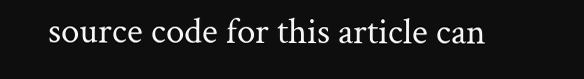source code for this article can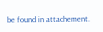be found in attachement.